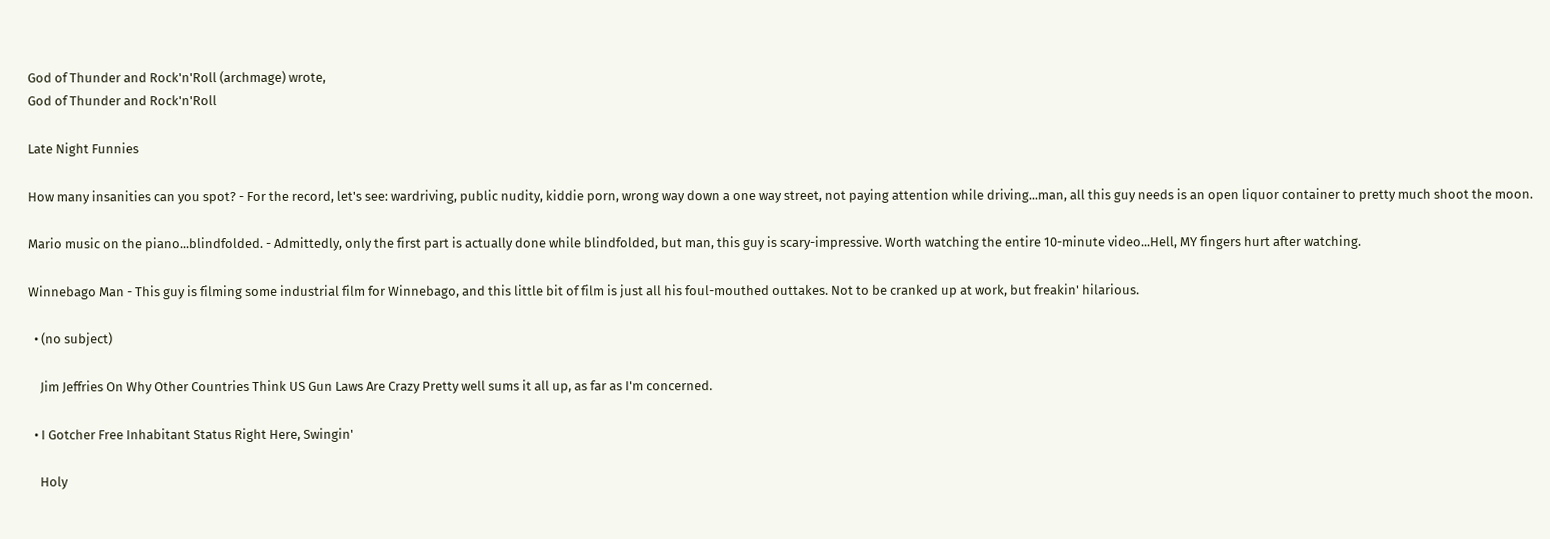God of Thunder and Rock'n'Roll (archmage) wrote,
God of Thunder and Rock'n'Roll

Late Night Funnies

How many insanities can you spot? - For the record, let's see: wardriving, public nudity, kiddie porn, wrong way down a one way street, not paying attention while driving...man, all this guy needs is an open liquor container to pretty much shoot the moon.

Mario music on the piano...blindfolded. - Admittedly, only the first part is actually done while blindfolded, but man, this guy is scary-impressive. Worth watching the entire 10-minute video...Hell, MY fingers hurt after watching.

Winnebago Man - This guy is filming some industrial film for Winnebago, and this little bit of film is just all his foul-mouthed outtakes. Not to be cranked up at work, but freakin' hilarious.

  • (no subject)

    Jim Jeffries On Why Other Countries Think US Gun Laws Are Crazy Pretty well sums it all up, as far as I'm concerned.

  • I Gotcher Free Inhabitant Status Right Here, Swingin'

    Holy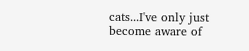cats...I've only just become aware of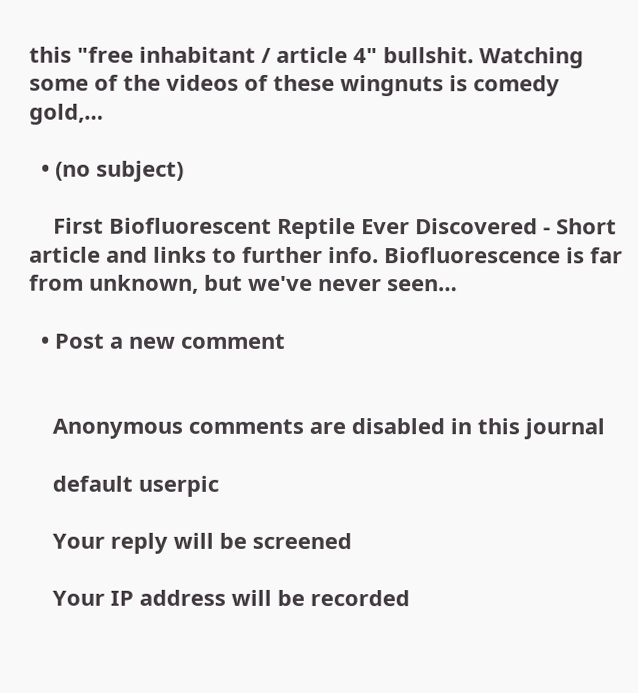this "free inhabitant / article 4" bullshit. Watching some of the videos of these wingnuts is comedy gold,…

  • (no subject)

    First Biofluorescent Reptile Ever Discovered - Short article and links to further info. Biofluorescence is far from unknown, but we've never seen…

  • Post a new comment


    Anonymous comments are disabled in this journal

    default userpic

    Your reply will be screened

    Your IP address will be recorded